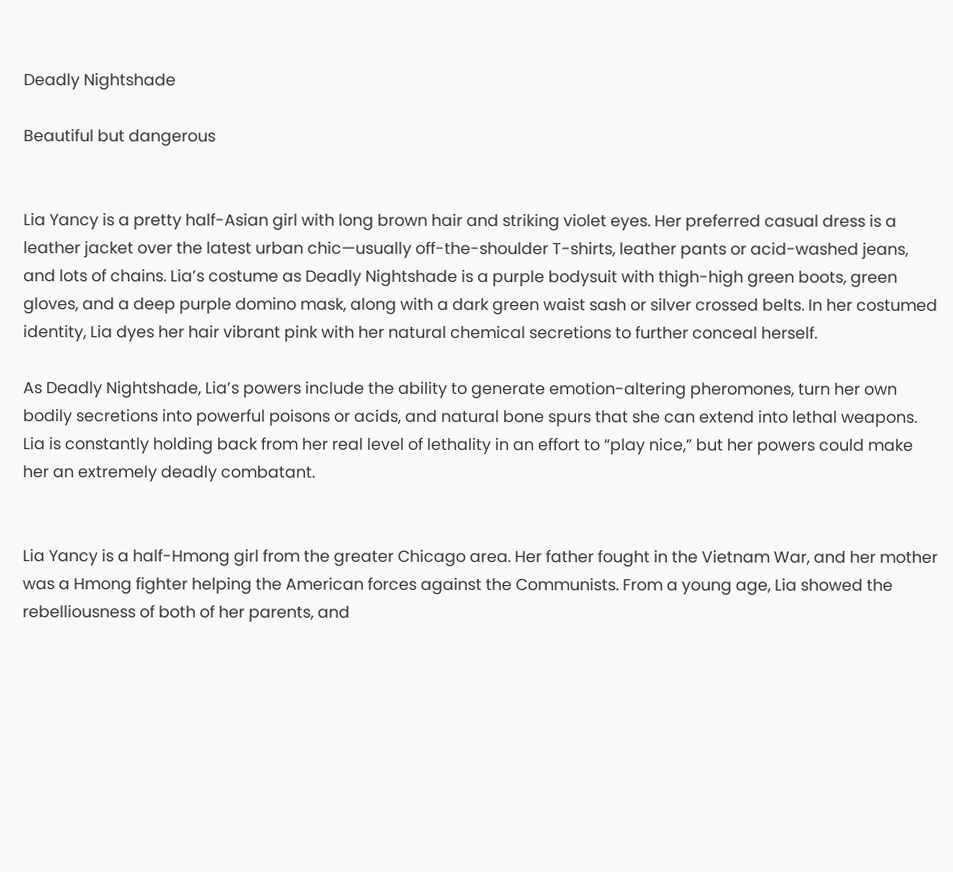Deadly Nightshade

Beautiful but dangerous


Lia Yancy is a pretty half-Asian girl with long brown hair and striking violet eyes. Her preferred casual dress is a leather jacket over the latest urban chic—usually off-the-shoulder T-shirts, leather pants or acid-washed jeans, and lots of chains. Lia’s costume as Deadly Nightshade is a purple bodysuit with thigh-high green boots, green gloves, and a deep purple domino mask, along with a dark green waist sash or silver crossed belts. In her costumed identity, Lia dyes her hair vibrant pink with her natural chemical secretions to further conceal herself.

As Deadly Nightshade, Lia’s powers include the ability to generate emotion-altering pheromones, turn her own bodily secretions into powerful poisons or acids, and natural bone spurs that she can extend into lethal weapons. Lia is constantly holding back from her real level of lethality in an effort to “play nice,” but her powers could make her an extremely deadly combatant.


Lia Yancy is a half-Hmong girl from the greater Chicago area. Her father fought in the Vietnam War, and her mother was a Hmong fighter helping the American forces against the Communists. From a young age, Lia showed the rebelliousness of both of her parents, and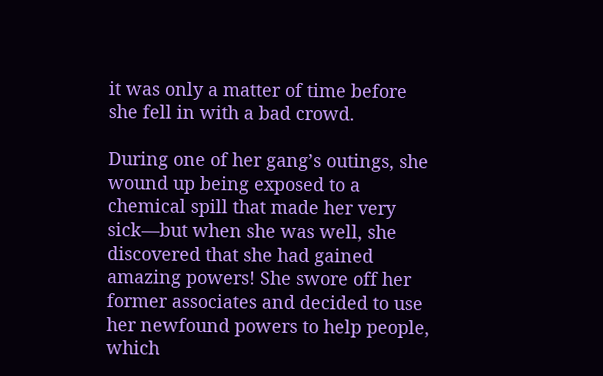it was only a matter of time before she fell in with a bad crowd.

During one of her gang’s outings, she wound up being exposed to a chemical spill that made her very sick—but when she was well, she discovered that she had gained amazing powers! She swore off her former associates and decided to use her newfound powers to help people, which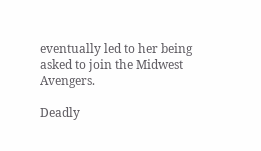eventually led to her being asked to join the Midwest Avengers.

Deadly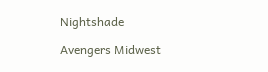Nightshade

Avengers Midwest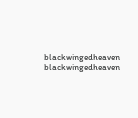blackwingedheaven blackwingedheaven